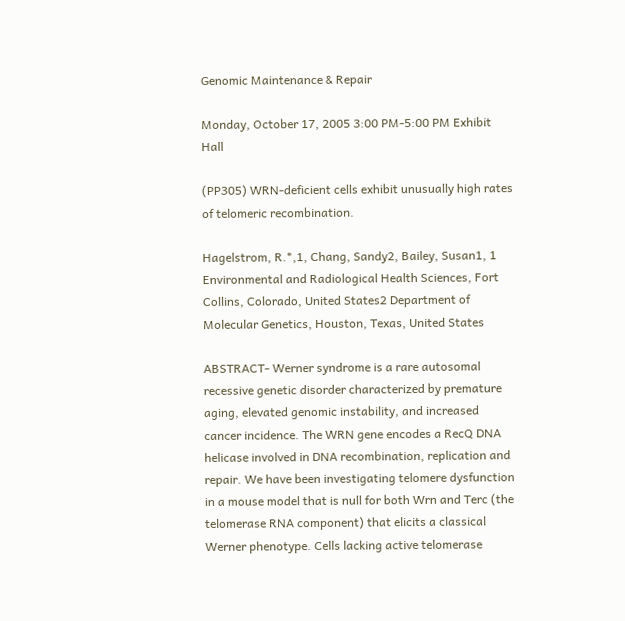Genomic Maintenance & Repair

Monday, October 17, 2005 3:00 PM-5:00 PM Exhibit Hall

(PP305) WRN-deficient cells exhibit unusually high rates of telomeric recombination.

Hagelstrom, R.*,1, Chang, Sandy2, Bailey, Susan1, 1 Environmental and Radiological Health Sciences, Fort Collins, Colorado, United States2 Department of Molecular Genetics, Houston, Texas, United States

ABSTRACT- Werner syndrome is a rare autosomal recessive genetic disorder characterized by premature aging, elevated genomic instability, and increased cancer incidence. The WRN gene encodes a RecQ DNA helicase involved in DNA recombination, replication and repair. We have been investigating telomere dysfunction in a mouse model that is null for both Wrn and Terc (the telomerase RNA component) that elicits a classical Werner phenotype. Cells lacking active telomerase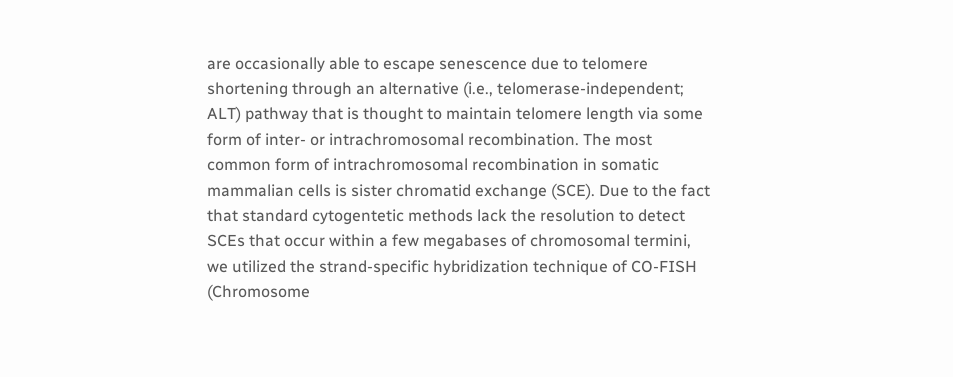are occasionally able to escape senescence due to telomere shortening through an alternative (i.e., telomerase-independent; ALT) pathway that is thought to maintain telomere length via some form of inter- or intrachromosomal recombination. The most common form of intrachromosomal recombination in somatic mammalian cells is sister chromatid exchange (SCE). Due to the fact that standard cytogentetic methods lack the resolution to detect SCEs that occur within a few megabases of chromosomal termini, we utilized the strand-specific hybridization technique of CO-FISH (Chromosome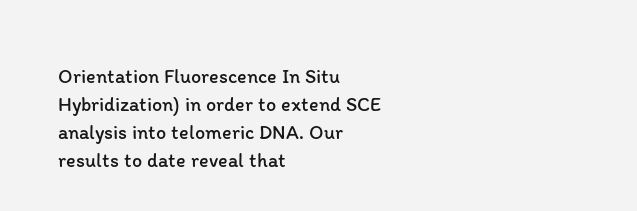Orientation Fluorescence In Situ Hybridization) in order to extend SCE analysis into telomeric DNA. Our results to date reveal that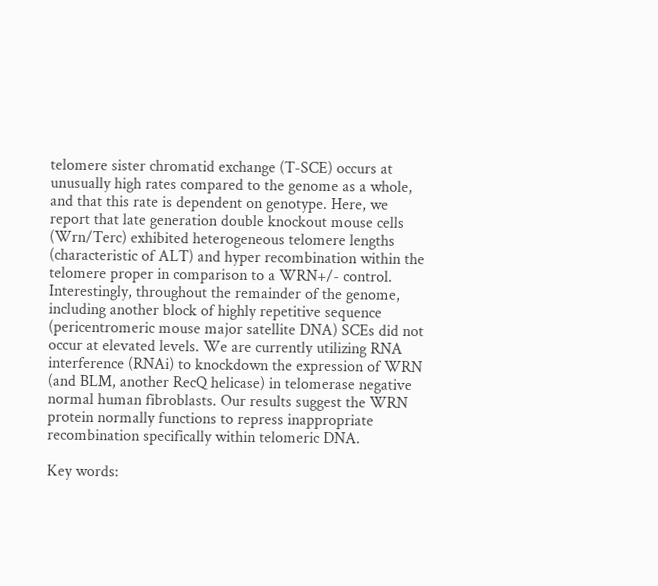telomere sister chromatid exchange (T-SCE) occurs at unusually high rates compared to the genome as a whole, and that this rate is dependent on genotype. Here, we report that late generation double knockout mouse cells (Wrn/Terc) exhibited heterogeneous telomere lengths (characteristic of ALT) and hyper recombination within the telomere proper in comparison to a WRN+/- control. Interestingly, throughout the remainder of the genome, including another block of highly repetitive sequence (pericentromeric mouse major satellite DNA) SCEs did not occur at elevated levels. We are currently utilizing RNA interference (RNAi) to knockdown the expression of WRN (and BLM, another RecQ helicase) in telomerase negative normal human fibroblasts. Our results suggest the WRN protein normally functions to repress inappropriate recombination specifically within telomeric DNA.

Key words: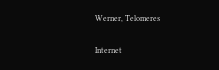Werner, Telomeres

Internet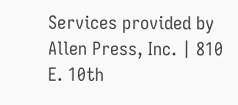Services provided by
Allen Press, Inc. | 810 E. 10th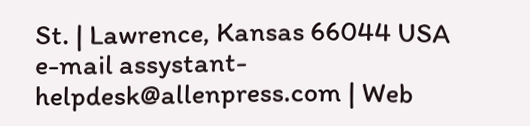St. | Lawrence, Kansas 66044 USA
e-mail assystant-helpdesk@allenpress.com | Web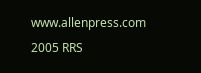www.allenpress.com
2005 RRS